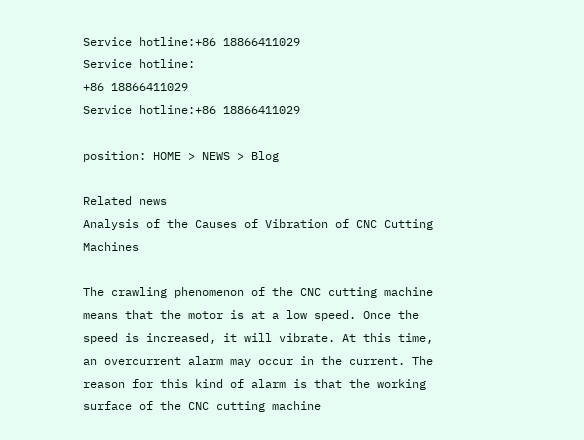Service hotline:+86 18866411029
Service hotline:
+86 18866411029
Service hotline:+86 18866411029

position: HOME > NEWS > Blog

Related news
Analysis of the Causes of Vibration of CNC Cutting Machines

The crawling phenomenon of the CNC cutting machine means that the motor is at a low speed. Once the speed is increased, it will vibrate. At this time, an overcurrent alarm may occur in the current. The reason for this kind of alarm is that the working surface of the CNC cutting machine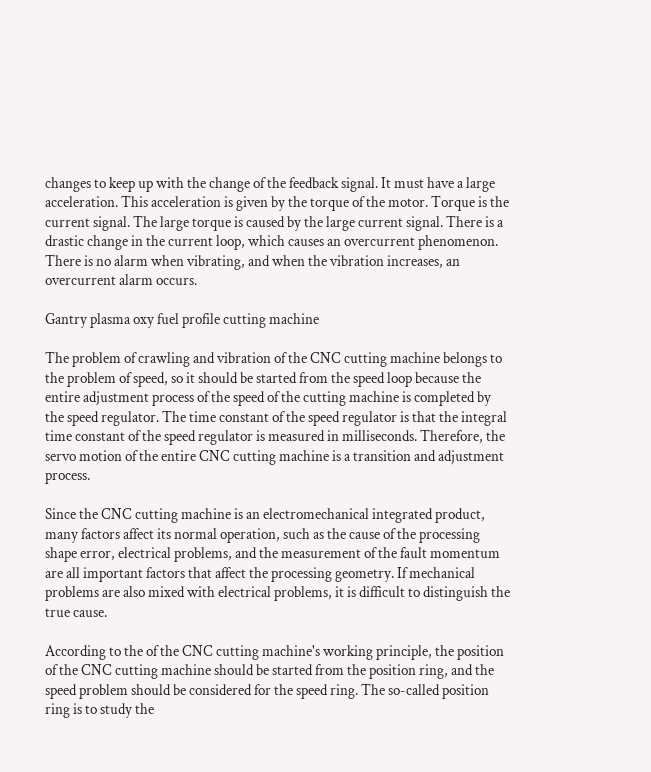changes to keep up with the change of the feedback signal. It must have a large acceleration. This acceleration is given by the torque of the motor. Torque is the current signal. The large torque is caused by the large current signal. There is a drastic change in the current loop, which causes an overcurrent phenomenon. There is no alarm when vibrating, and when the vibration increases, an overcurrent alarm occurs.

Gantry plasma oxy fuel profile cutting machine

The problem of crawling and vibration of the CNC cutting machine belongs to the problem of speed, so it should be started from the speed loop because the entire adjustment process of the speed of the cutting machine is completed by the speed regulator. The time constant of the speed regulator is that the integral time constant of the speed regulator is measured in milliseconds. Therefore, the servo motion of the entire CNC cutting machine is a transition and adjustment process.

Since the CNC cutting machine is an electromechanical integrated product, many factors affect its normal operation, such as the cause of the processing shape error, electrical problems, and the measurement of the fault momentum are all important factors that affect the processing geometry. If mechanical problems are also mixed with electrical problems, it is difficult to distinguish the true cause.

According to the of the CNC cutting machine's working principle, the position of the CNC cutting machine should be started from the position ring, and the speed problem should be considered for the speed ring. The so-called position ring is to study the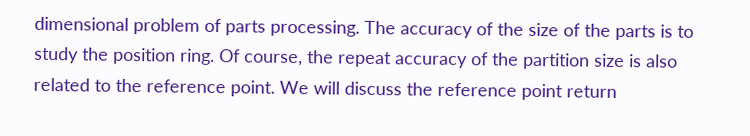dimensional problem of parts processing. The accuracy of the size of the parts is to study the position ring. Of course, the repeat accuracy of the partition size is also related to the reference point. We will discuss the reference point return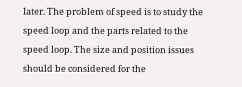later. The problem of speed is to study the speed loop and the parts related to the speed loop. The size and position issues should be considered for the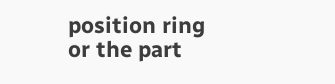position ring or the part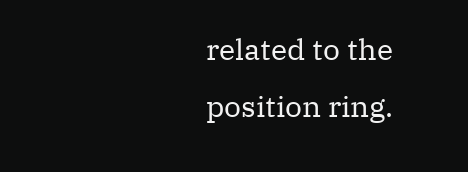related to the position ring.